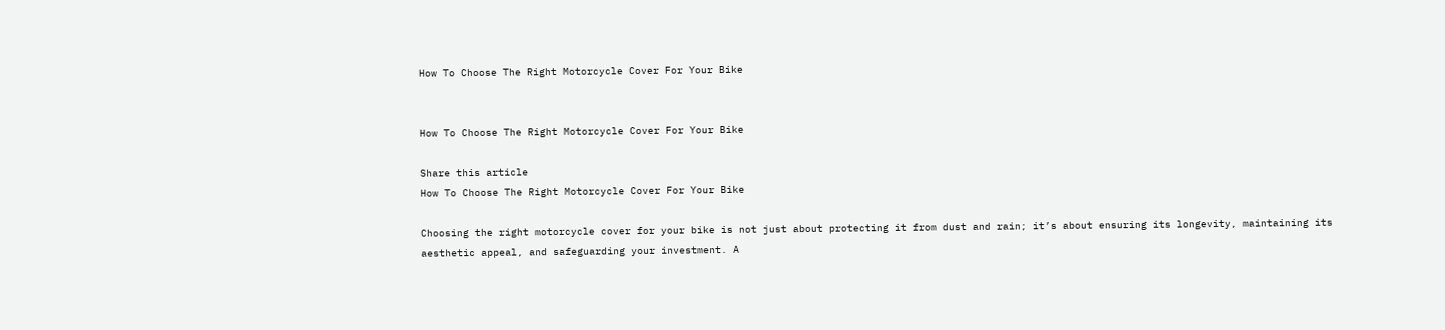How To Choose The Right Motorcycle Cover For Your Bike


How To Choose The Right Motorcycle Cover For Your Bike

Share this article
How To Choose The Right Motorcycle Cover For Your Bike

Choosing the right motorcycle cover for your bike is not just about protecting it from dust and rain; it’s about ensuring its longevity, maintaining its aesthetic appeal, and safeguarding your investment. A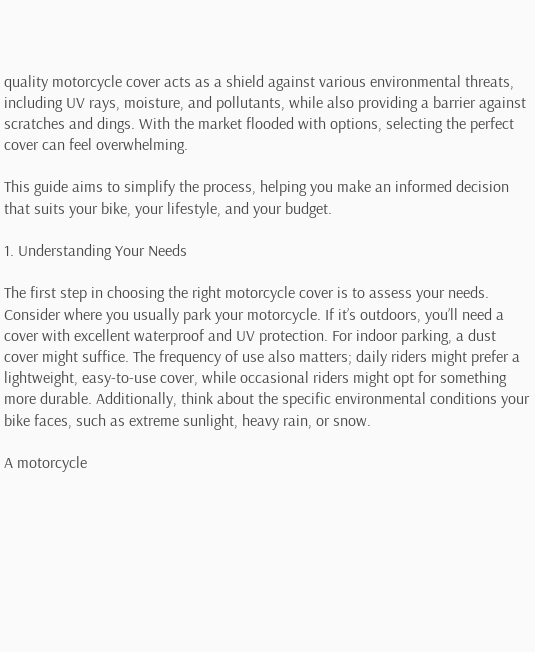quality motorcycle cover acts as a shield against various environmental threats, including UV rays, moisture, and pollutants, while also providing a barrier against scratches and dings. With the market flooded with options, selecting the perfect cover can feel overwhelming.

This guide aims to simplify the process, helping you make an informed decision that suits your bike, your lifestyle, and your budget.

1. Understanding Your Needs

The first step in choosing the right motorcycle cover is to assess your needs. Consider where you usually park your motorcycle. If it’s outdoors, you’ll need a cover with excellent waterproof and UV protection. For indoor parking, a dust cover might suffice. The frequency of use also matters; daily riders might prefer a lightweight, easy-to-use cover, while occasional riders might opt for something more durable. Additionally, think about the specific environmental conditions your bike faces, such as extreme sunlight, heavy rain, or snow.

A motorcycle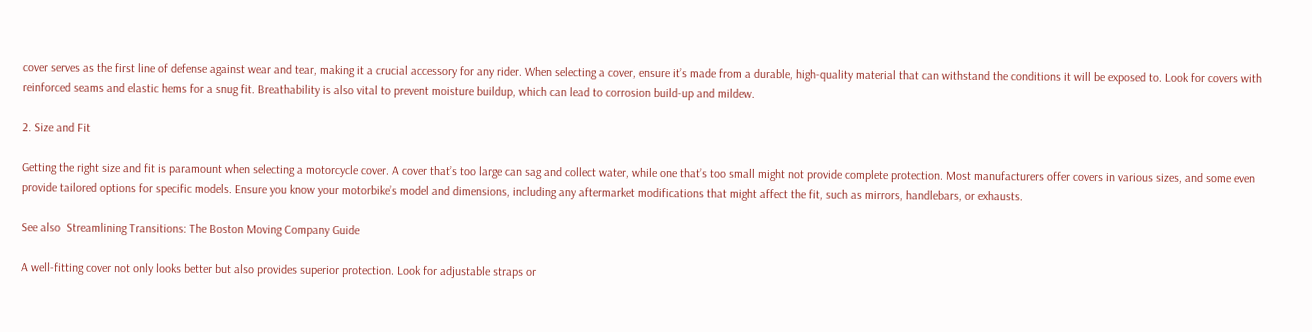cover serves as the first line of defense against wear and tear, making it a crucial accessory for any rider. When selecting a cover, ensure it’s made from a durable, high-quality material that can withstand the conditions it will be exposed to. Look for covers with reinforced seams and elastic hems for a snug fit. Breathability is also vital to prevent moisture buildup, which can lead to corrosion build-up and mildew.

2. Size and Fit

Getting the right size and fit is paramount when selecting a motorcycle cover. A cover that’s too large can sag and collect water, while one that’s too small might not provide complete protection. Most manufacturers offer covers in various sizes, and some even provide tailored options for specific models. Ensure you know your motorbike’s model and dimensions, including any aftermarket modifications that might affect the fit, such as mirrors, handlebars, or exhausts.

See also  Streamlining Transitions: The Boston Moving Company Guide

A well-fitting cover not only looks better but also provides superior protection. Look for adjustable straps or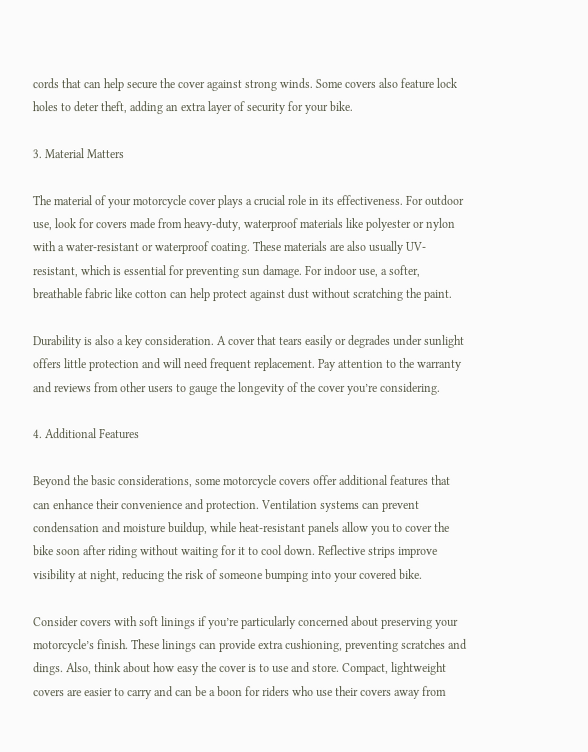cords that can help secure the cover against strong winds. Some covers also feature lock holes to deter theft, adding an extra layer of security for your bike.

3. Material Matters

The material of your motorcycle cover plays a crucial role in its effectiveness. For outdoor use, look for covers made from heavy-duty, waterproof materials like polyester or nylon with a water-resistant or waterproof coating. These materials are also usually UV-resistant, which is essential for preventing sun damage. For indoor use, a softer, breathable fabric like cotton can help protect against dust without scratching the paint.

Durability is also a key consideration. A cover that tears easily or degrades under sunlight offers little protection and will need frequent replacement. Pay attention to the warranty and reviews from other users to gauge the longevity of the cover you’re considering.

4. Additional Features

Beyond the basic considerations, some motorcycle covers offer additional features that can enhance their convenience and protection. Ventilation systems can prevent condensation and moisture buildup, while heat-resistant panels allow you to cover the bike soon after riding without waiting for it to cool down. Reflective strips improve visibility at night, reducing the risk of someone bumping into your covered bike.

Consider covers with soft linings if you’re particularly concerned about preserving your motorcycle’s finish. These linings can provide extra cushioning, preventing scratches and dings. Also, think about how easy the cover is to use and store. Compact, lightweight covers are easier to carry and can be a boon for riders who use their covers away from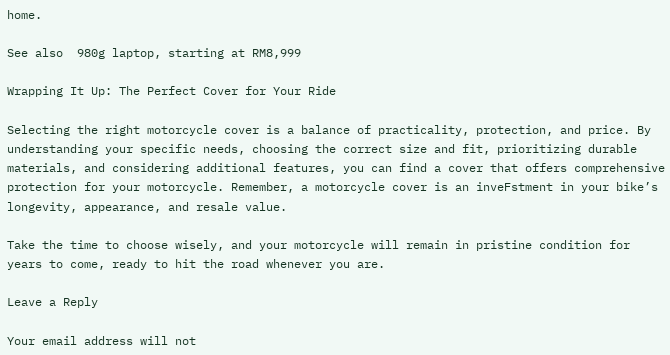home.

See also  980g laptop, starting at RM8,999

Wrapping It Up: The Perfect Cover for Your Ride

Selecting the right motorcycle cover is a balance of practicality, protection, and price. By understanding your specific needs, choosing the correct size and fit, prioritizing durable materials, and considering additional features, you can find a cover that offers comprehensive protection for your motorcycle. Remember, a motorcycle cover is an inveFstment in your bike’s longevity, appearance, and resale value.

Take the time to choose wisely, and your motorcycle will remain in pristine condition for years to come, ready to hit the road whenever you are.

Leave a Reply

Your email address will not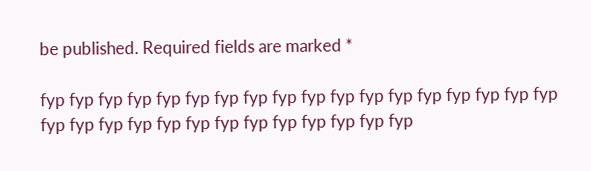be published. Required fields are marked *

fyp fyp fyp fyp fyp fyp fyp fyp fyp fyp fyp fyp fyp fyp fyp fyp fyp fyp fyp fyp fyp fyp fyp fyp fyp fyp fyp fyp fyp fyp fyp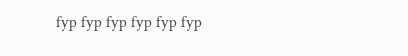fyp fyp fyp fyp fyp fyp